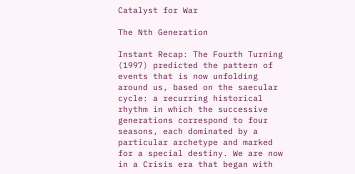Catalyst for War

The Nth Generation

Instant Recap: The Fourth Turning (1997) predicted the pattern of events that is now unfolding around us, based on the saecular cycle: a recurring historical rhythm in which the successive generations correspond to four seasons, each dominated by a particular archetype and marked for a special destiny. We are now in a Crisis era that began with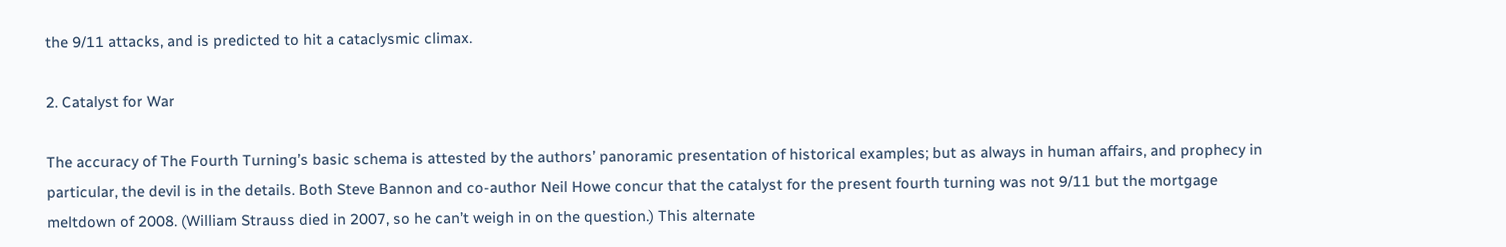the 9/11 attacks, and is predicted to hit a cataclysmic climax.

2. Catalyst for War

The accuracy of The Fourth Turning’s basic schema is attested by the authors’ panoramic presentation of historical examples; but as always in human affairs, and prophecy in particular, the devil is in the details. Both Steve Bannon and co-author Neil Howe concur that the catalyst for the present fourth turning was not 9/11 but the mortgage meltdown of 2008. (William Strauss died in 2007, so he can’t weigh in on the question.) This alternate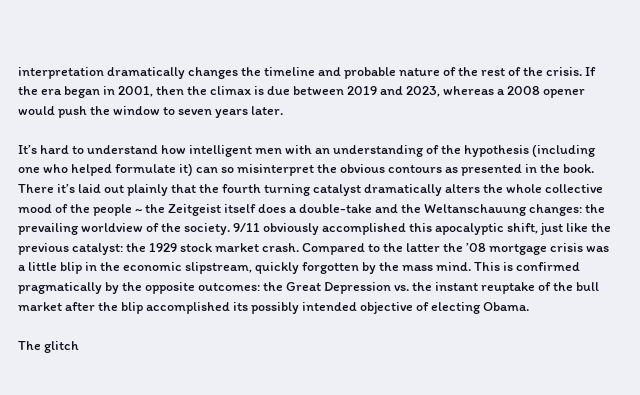interpretation dramatically changes the timeline and probable nature of the rest of the crisis. If the era began in 2001, then the climax is due between 2019 and 2023, whereas a 2008 opener would push the window to seven years later.

It’s hard to understand how intelligent men with an understanding of the hypothesis (including one who helped formulate it) can so misinterpret the obvious contours as presented in the book. There it’s laid out plainly that the fourth turning catalyst dramatically alters the whole collective mood of the people ~ the Zeitgeist itself does a double-take and the Weltanschauung changes: the prevailing worldview of the society. 9/11 obviously accomplished this apocalyptic shift, just like the previous catalyst: the 1929 stock market crash. Compared to the latter the ’08 mortgage crisis was a little blip in the economic slipstream, quickly forgotten by the mass mind. This is confirmed pragmatically by the opposite outcomes: the Great Depression vs. the instant reuptake of the bull market after the blip accomplished its possibly intended objective of electing Obama.

The glitch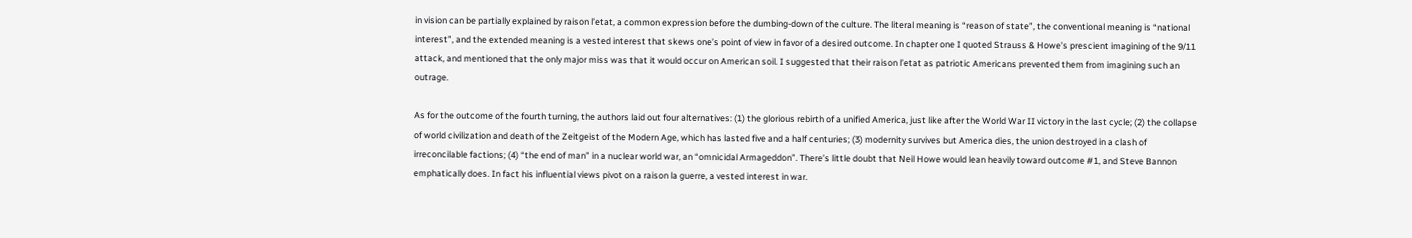in vision can be partially explained by raison l’etat, a common expression before the dumbing-down of the culture. The literal meaning is “reason of state”, the conventional meaning is “national interest”, and the extended meaning is a vested interest that skews one’s point of view in favor of a desired outcome. In chapter one I quoted Strauss & Howe’s prescient imagining of the 9/11 attack, and mentioned that the only major miss was that it would occur on American soil. I suggested that their raison l’etat as patriotic Americans prevented them from imagining such an outrage.

As for the outcome of the fourth turning, the authors laid out four alternatives: (1) the glorious rebirth of a unified America, just like after the World War II victory in the last cycle; (2) the collapse of world civilization and death of the Zeitgeist of the Modern Age, which has lasted five and a half centuries; (3) modernity survives but America dies, the union destroyed in a clash of irreconcilable factions; (4) “the end of man” in a nuclear world war, an “omnicidal Armageddon”. There’s little doubt that Neil Howe would lean heavily toward outcome #1, and Steve Bannon emphatically does. In fact his influential views pivot on a raison la guerre, a vested interest in war.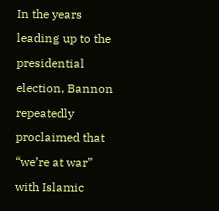In the years leading up to the presidential election, Bannon repeatedly proclaimed that “we’re at war” with Islamic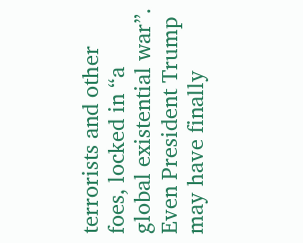terrorists and other foes, locked in “a global existential war”. Even President Trump may have finally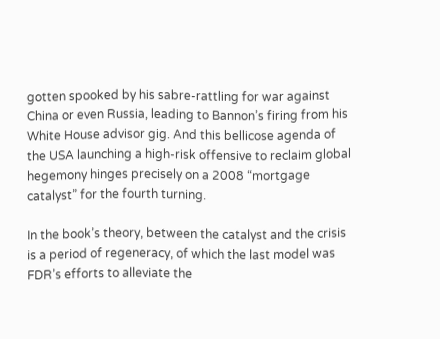gotten spooked by his sabre-rattling for war against China or even Russia, leading to Bannon’s firing from his White House advisor gig. And this bellicose agenda of the USA launching a high-risk offensive to reclaim global hegemony hinges precisely on a 2008 “mortgage catalyst” for the fourth turning.

In the book’s theory, between the catalyst and the crisis is a period of regeneracy, of which the last model was FDR’s efforts to alleviate the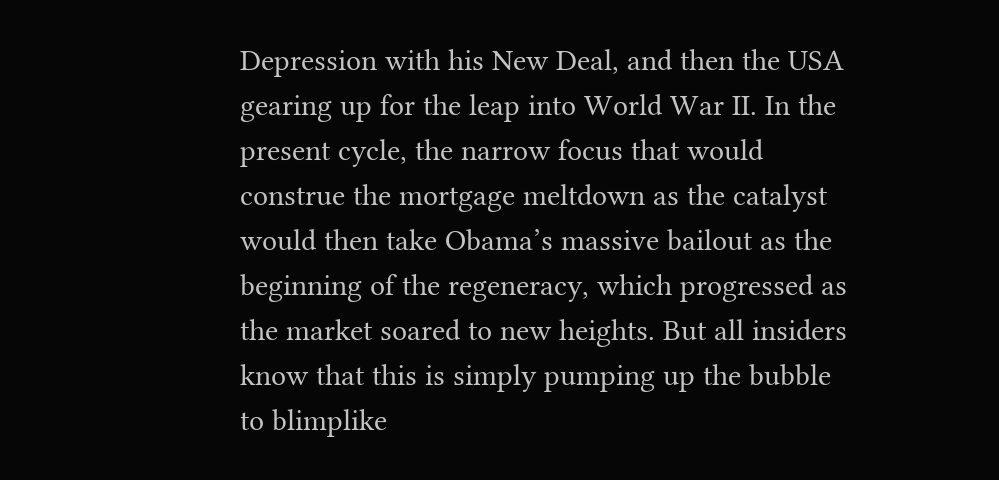Depression with his New Deal, and then the USA gearing up for the leap into World War II. In the present cycle, the narrow focus that would construe the mortgage meltdown as the catalyst would then take Obama’s massive bailout as the beginning of the regeneracy, which progressed as the market soared to new heights. But all insiders know that this is simply pumping up the bubble to blimplike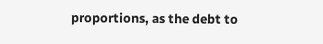proportions, as the debt to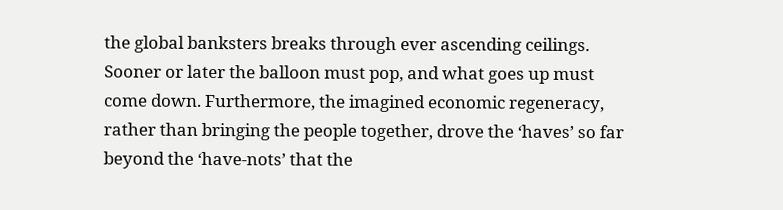the global banksters breaks through ever ascending ceilings. Sooner or later the balloon must pop, and what goes up must come down. Furthermore, the imagined economic regeneracy, rather than bringing the people together, drove the ‘haves’ so far beyond the ‘have-nots’ that the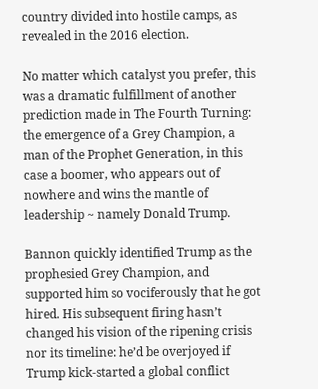country divided into hostile camps, as revealed in the 2016 election.

No matter which catalyst you prefer, this was a dramatic fulfillment of another prediction made in The Fourth Turning: the emergence of a Grey Champion, a man of the Prophet Generation, in this case a boomer, who appears out of nowhere and wins the mantle of leadership ~ namely Donald Trump.

Bannon quickly identified Trump as the prophesied Grey Champion, and supported him so vociferously that he got hired. His subsequent firing hasn’t changed his vision of the ripening crisis nor its timeline: he’d be overjoyed if Trump kick-started a global conflict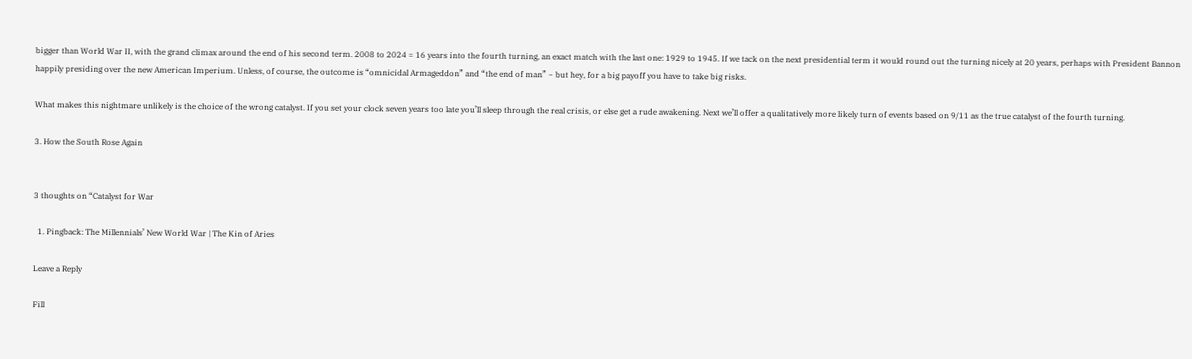bigger than World War II, with the grand climax around the end of his second term. 2008 to 2024 = 16 years into the fourth turning, an exact match with the last one: 1929 to 1945. If we tack on the next presidential term it would round out the turning nicely at 20 years, perhaps with President Bannon happily presiding over the new American Imperium. Unless, of course, the outcome is “omnicidal Armageddon” and “the end of man” ~ but hey, for a big payoff you have to take big risks.

What makes this nightmare unlikely is the choice of the wrong catalyst. If you set your clock seven years too late you’ll sleep through the real crisis, or else get a rude awakening. Next we’ll offer a qualitatively more likely turn of events based on 9/11 as the true catalyst of the fourth turning.

3. How the South Rose Again


3 thoughts on “Catalyst for War

  1. Pingback: The Millennials’ New World War | The Kin of Aries

Leave a Reply

Fill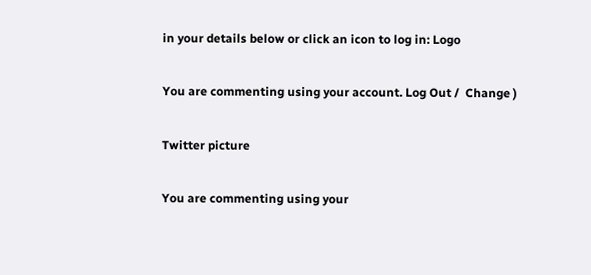in your details below or click an icon to log in: Logo

You are commenting using your account. Log Out /  Change )

Twitter picture

You are commenting using your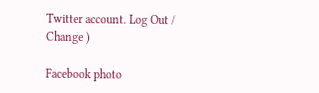Twitter account. Log Out /  Change )

Facebook photo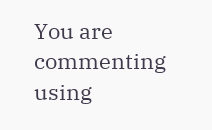You are commenting using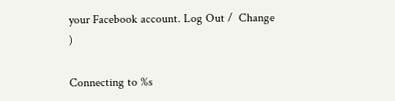your Facebook account. Log Out /  Change )

Connecting to %s